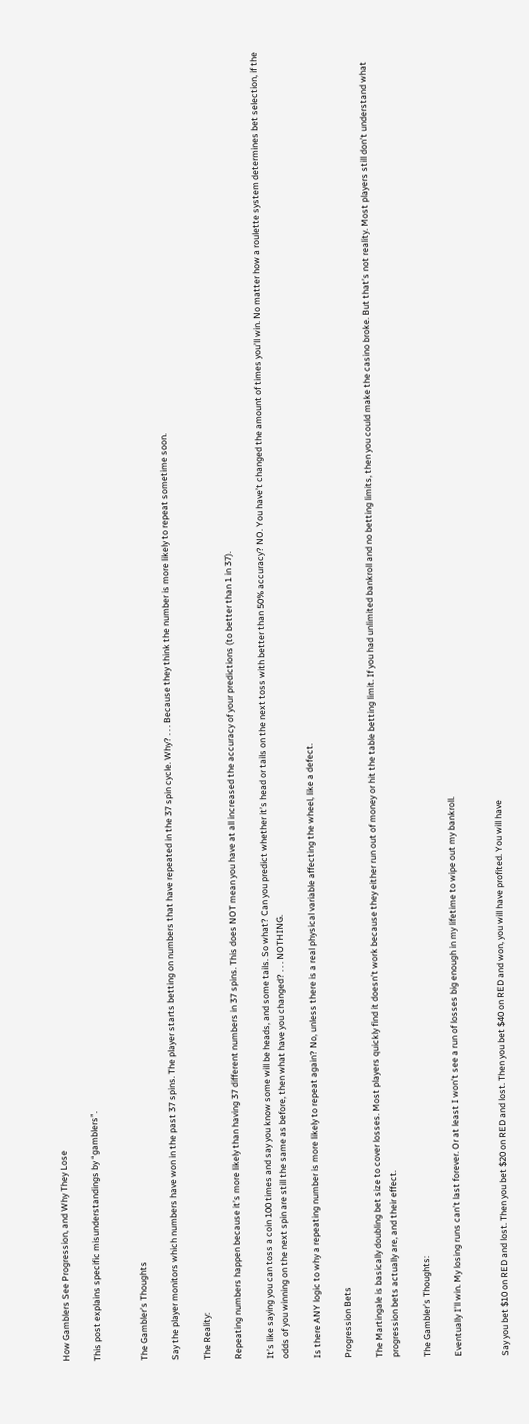How Gamblers See Progression, and Why They Lose

This post explains specific misunderstandings by “gamblers”.


The Gambler’s Thoughts

Say the player monitors which numbers have won in the past 37 spins. The player starts betting on numbers that have repeated in the 37 spin cycle. Why? . . . Because they think the number is more likely to repeat sometime soon.

The Reality:

Repeating numbers happen because it’s more likely than having 37 different numbers in 37 spins. This does NOT mean you have at all increased the accuracy of your predictions (to better than 1 in 37).

It’s like saying you can toss a coin 100 times and say you know some will be heads, and some tails. So what? Can you predict whether it’s head or tails on the next toss with better than 50% accuracy? NO. You have’t changed the amount of times you’ll win. No matter how a roulette system determines bet selection, if the odds of you winning on the next spin are still the same as before, then what have you changed? . . . NOTHING.

Is there ANY logic to why a repeating number is more likely to repeat again? No, unless there is a real physical variable affecting the wheel, like a defect.

Progression Bets

The Martingale is basically doubling bet size to cover losses. Most players quickly find it doesn’t work because they either run out of money or hit the table betting limit. If you had unlimited bankroll and no betting limits, then you could make the casino broke. But that’s not reality. Most players still don’t understand what progression bets actually are, and their effect.

The Gambler’s Thoughts:

Eventually I’ll win. My losing runs can’t last forever. Or at least I won’t see a run of losses big enough in my lifetime to wipe out my bankroll.


Say you bet $10 on RED and lost. Then you bet $20 on RED and lost. Then you bet $40 on RED and won, you will have profited. You will have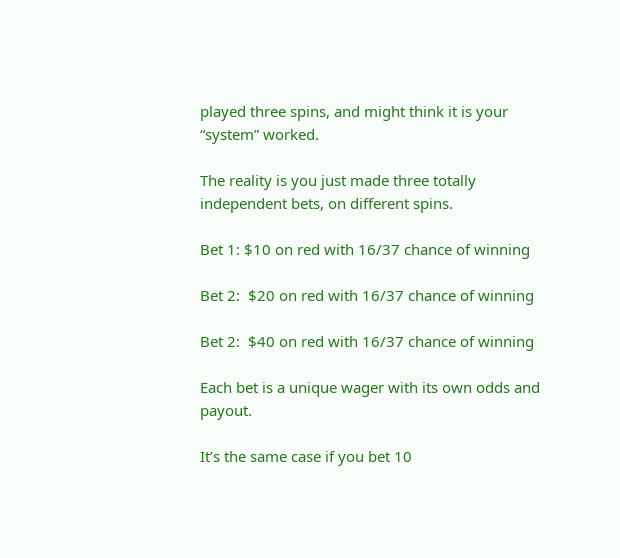played three spins, and might think it is your “system” worked.

The reality is you just made three totally independent bets, on different spins.

Bet 1: $10 on red with 16/37 chance of winning

Bet 2:  $20 on red with 16/37 chance of winning

Bet 2:  $40 on red with 16/37 chance of winning

Each bet is a unique wager with its own odds and payout.

It’s the same case if you bet 10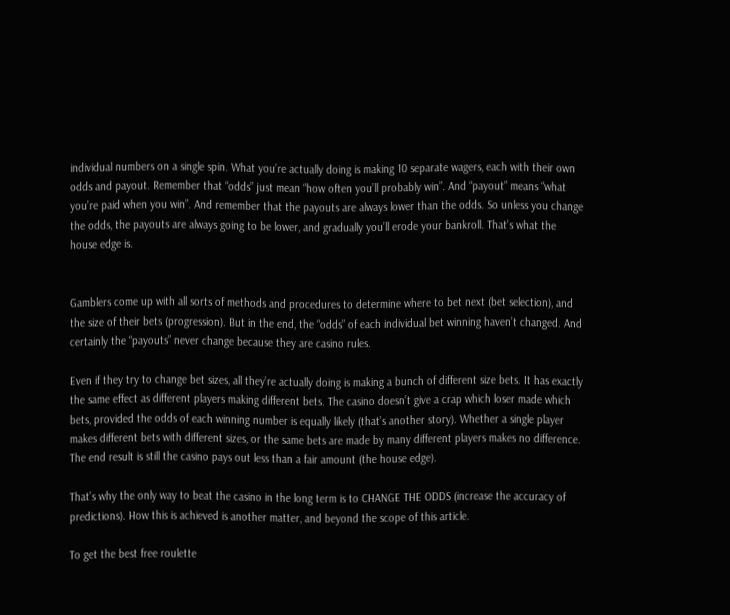individual numbers on a single spin. What you’re actually doing is making 10 separate wagers, each with their own odds and payout. Remember that “odds” just mean “how often you’ll probably win”. And “payout” means “what you’re paid when you win”. And remember that the payouts are always lower than the odds. So unless you change the odds, the payouts are always going to be lower, and gradually you’ll erode your bankroll. That’s what the house edge is.


Gamblers come up with all sorts of methods and procedures to determine where to bet next (bet selection), and the size of their bets (progression). But in the end, the “odds” of each individual bet winning haven’t changed. And certainly the “payouts” never change because they are casino rules.

Even if they try to change bet sizes, all they’re actually doing is making a bunch of different size bets. It has exactly the same effect as different players making different bets. The casino doesn’t give a crap which loser made which bets, provided the odds of each winning number is equally likely (that’s another story). Whether a single player makes different bets with different sizes, or the same bets are made by many different players makes no difference. The end result is still the casino pays out less than a fair amount (the house edge).

That’s why the only way to beat the casino in the long term is to CHANGE THE ODDS (increase the accuracy of predictions). How this is achieved is another matter, and beyond the scope of this article.

To get the best free roulette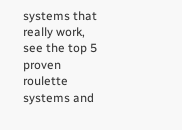systems that really work, see the top 5 proven roulette systems and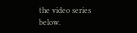the video series below.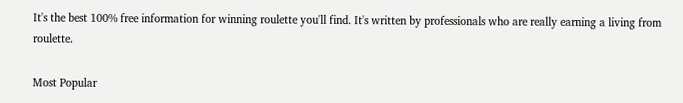It's the best 100% free information for winning roulette you'll find. It's written by professionals who are really earning a living from roulette.

Most Popular